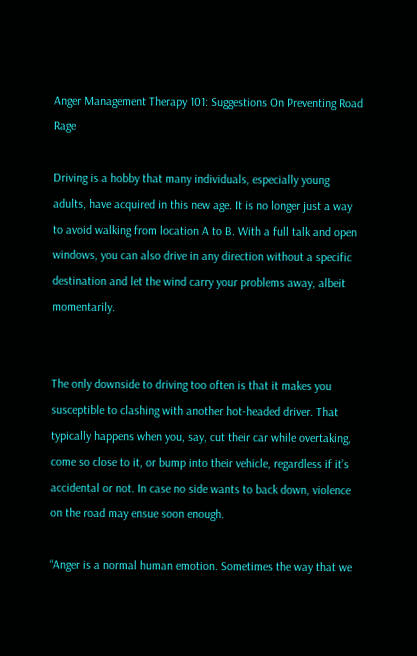Anger Management Therapy 101: Suggestions On Preventing Road Rage

Driving is a hobby that many individuals, especially young adults, have acquired in this new age. It is no longer just a way to avoid walking from location A to B. With a full talk and open windows, you can also drive in any direction without a specific destination and let the wind carry your problems away, albeit momentarily.


The only downside to driving too often is that it makes you susceptible to clashing with another hot-headed driver. That typically happens when you, say, cut their car while overtaking, come so close to it, or bump into their vehicle, regardless if it’s accidental or not. In case no side wants to back down, violence on the road may ensue soon enough.

“Anger is a normal human emotion. Sometimes the way that we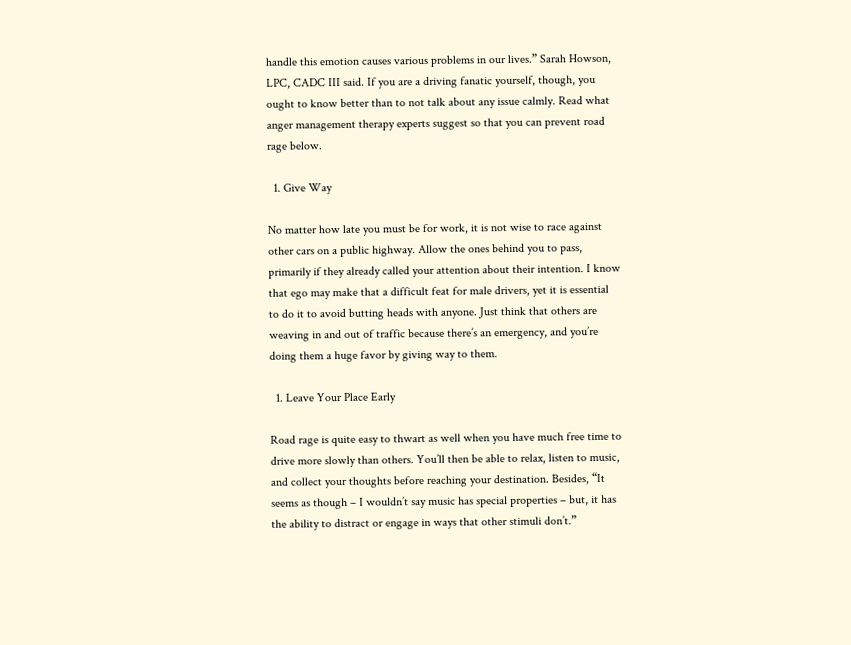handle this emotion causes various problems in our lives.” Sarah Howson, LPC, CADC III said. If you are a driving fanatic yourself, though, you ought to know better than to not talk about any issue calmly. Read what anger management therapy experts suggest so that you can prevent road rage below.

  1. Give Way

No matter how late you must be for work, it is not wise to race against other cars on a public highway. Allow the ones behind you to pass, primarily if they already called your attention about their intention. I know that ego may make that a difficult feat for male drivers, yet it is essential to do it to avoid butting heads with anyone. Just think that others are weaving in and out of traffic because there’s an emergency, and you’re doing them a huge favor by giving way to them.

  1. Leave Your Place Early

Road rage is quite easy to thwart as well when you have much free time to drive more slowly than others. You’ll then be able to relax, listen to music, and collect your thoughts before reaching your destination. Besides, “It seems as though – I wouldn’t say music has special properties – but, it has the ability to distract or engage in ways that other stimuli don’t.”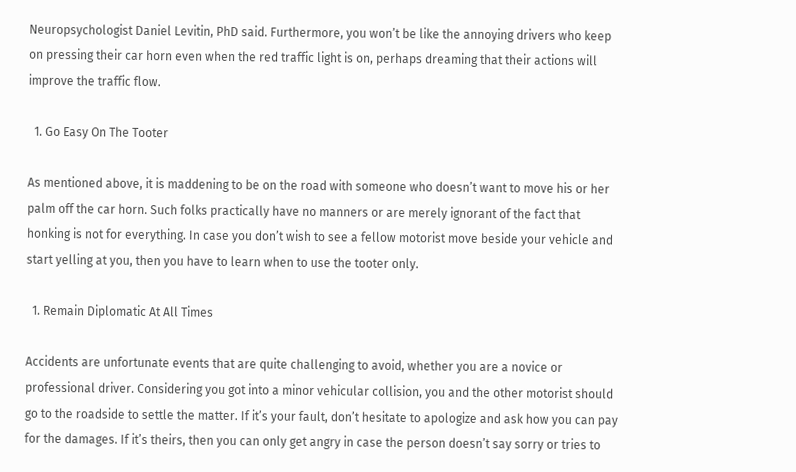Neuropsychologist Daniel Levitin, PhD said. Furthermore, you won’t be like the annoying drivers who keep on pressing their car horn even when the red traffic light is on, perhaps dreaming that their actions will improve the traffic flow.

  1. Go Easy On The Tooter

As mentioned above, it is maddening to be on the road with someone who doesn’t want to move his or her palm off the car horn. Such folks practically have no manners or are merely ignorant of the fact that honking is not for everything. In case you don’t wish to see a fellow motorist move beside your vehicle and start yelling at you, then you have to learn when to use the tooter only.

  1. Remain Diplomatic At All Times

Accidents are unfortunate events that are quite challenging to avoid, whether you are a novice or professional driver. Considering you got into a minor vehicular collision, you and the other motorist should go to the roadside to settle the matter. If it’s your fault, don’t hesitate to apologize and ask how you can pay for the damages. If it’s theirs, then you can only get angry in case the person doesn’t say sorry or tries to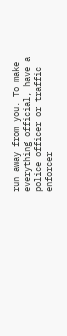run away from you. To make everything official, have a police officer or traffic enforcer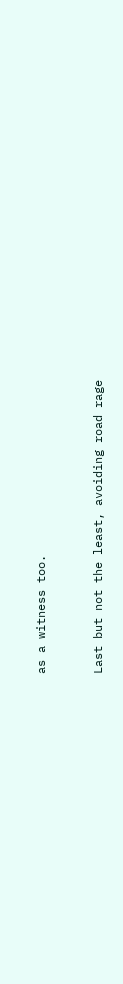as a witness too.


Last but not the least, avoiding road rage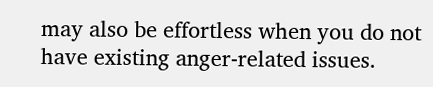may also be effortless when you do not have existing anger-related issues.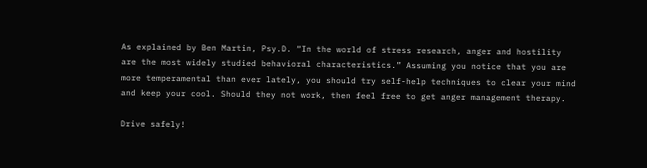As explained by Ben Martin, Psy.D. “In the world of stress research, anger and hostility are the most widely studied behavioral characteristics.” Assuming you notice that you are more temperamental than ever lately, you should try self-help techniques to clear your mind and keep your cool. Should they not work, then feel free to get anger management therapy.

Drive safely!